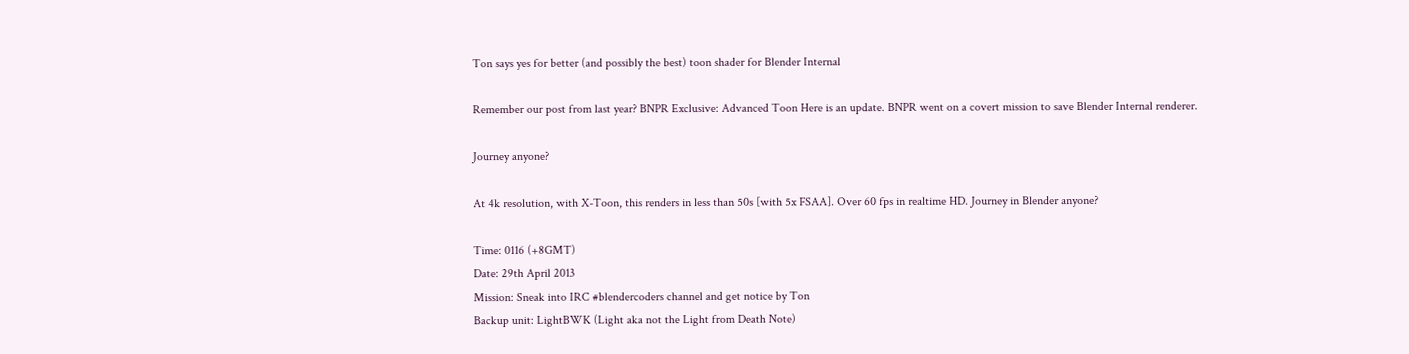Ton says yes for better (and possibly the best) toon shader for Blender Internal

Remember our post from last year? BNPR Exclusive: Advanced Toon Here is an update. BNPR went on a covert mission to save Blender Internal renderer.

Journey anyone?

At 4k resolution, with X-Toon, this renders in less than 50s [with 5x FSAA]. Over 60 fps in realtime HD. Journey in Blender anyone?

Time: 0116 (+8GMT)
Date: 29th April 2013
Mission: Sneak into IRC #blendercoders channel and get notice by Ton
Backup unit: LightBWK (Light aka not the Light from Death Note)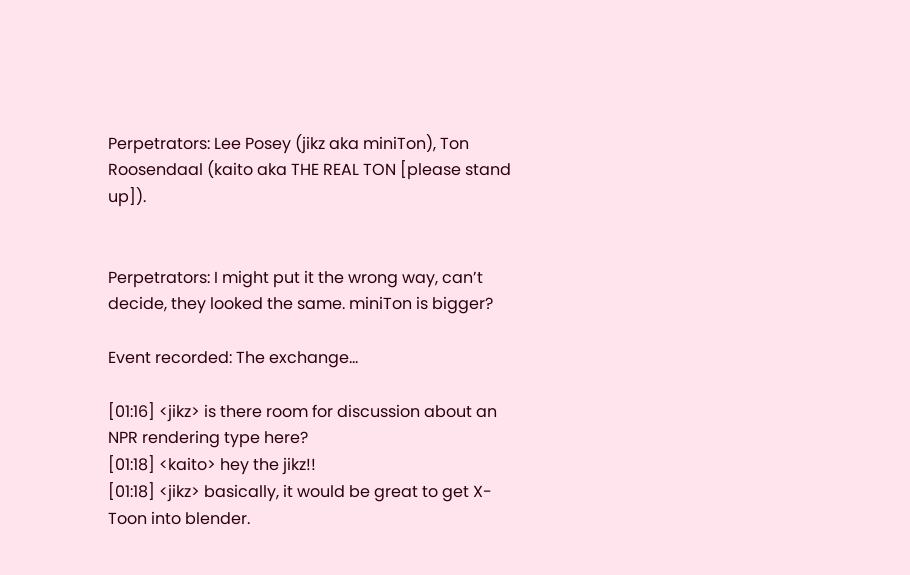Perpetrators: Lee Posey (jikz aka miniTon), Ton Roosendaal (kaito aka THE REAL TON [please stand up]).


Perpetrators: I might put it the wrong way, can’t decide, they looked the same. miniTon is bigger?

Event recorded: The exchange…

[01:16] <jikz> is there room for discussion about an NPR rendering type here?
[01:18] <kaito> hey the jikz!!
[01:18] <jikz> basically, it would be great to get X-Toon into blender.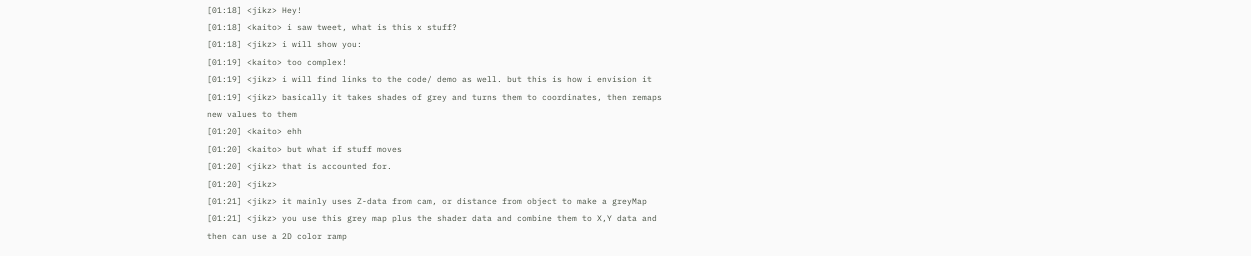[01:18] <jikz> Hey!
[01:18] <kaito> i saw tweet, what is this x stuff?
[01:18] <jikz> i will show you:
[01:19] <kaito> too complex!
[01:19] <jikz> i will find links to the code/ demo as well. but this is how i envision it
[01:19] <jikz> basically it takes shades of grey and turns them to coordinates, then remaps
new values to them
[01:20] <kaito> ehh
[01:20] <kaito> but what if stuff moves
[01:20] <jikz> that is accounted for.
[01:20] <jikz>
[01:21] <jikz> it mainly uses Z-data from cam, or distance from object to make a greyMap
[01:21] <jikz> you use this grey map plus the shader data and combine them to X,Y data and
then can use a 2D color ramp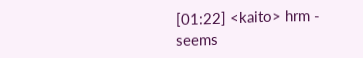[01:22] <kaito> hrm - seems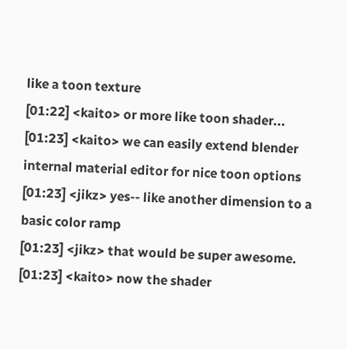like a toon texture
[01:22] <kaito> or more like toon shader...
[01:23] <kaito> we can easily extend blender internal material editor for nice toon options
[01:23] <jikz> yes-- like another dimension to a basic color ramp
[01:23] <jikz> that would be super awesome.
[01:23] <kaito> now the shader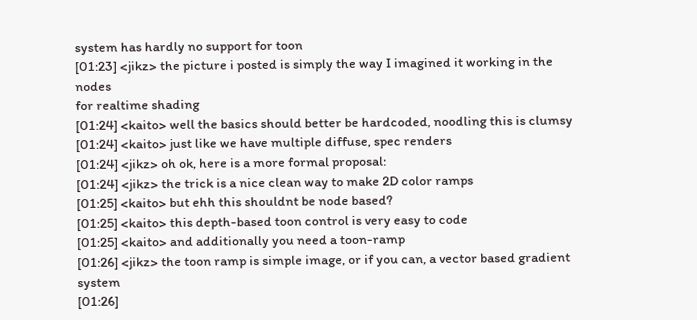system has hardly no support for toon
[01:23] <jikz> the picture i posted is simply the way I imagined it working in the nodes
for realtime shading
[01:24] <kaito> well the basics should better be hardcoded, noodling this is clumsy
[01:24] <kaito> just like we have multiple diffuse, spec renders
[01:24] <jikz> oh ok, here is a more formal proposal:
[01:24] <jikz> the trick is a nice clean way to make 2D color ramps
[01:25] <kaito> but ehh this shouldnt be node based?
[01:25] <kaito> this depth-based toon control is very easy to code
[01:25] <kaito> and additionally you need a toon-ramp
[01:26] <jikz> the toon ramp is simple image, or if you can, a vector based gradient system
[01:26]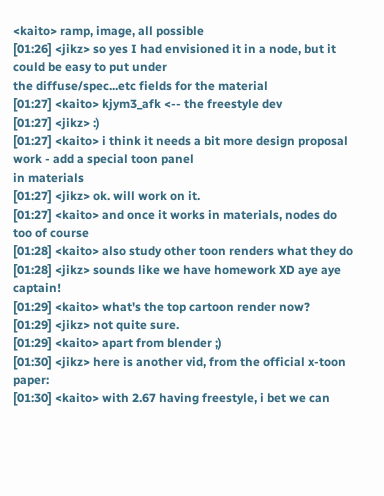<kaito> ramp, image, all possible
[01:26] <jikz> so yes I had envisioned it in a node, but it could be easy to put under
the diffuse/spec...etc fields for the material
[01:27] <kaito> kjym3_afk <-- the freestyle dev
[01:27] <jikz> :)
[01:27] <kaito> i think it needs a bit more design proposal work - add a special toon panel
in materials
[01:27] <jikz> ok. will work on it.
[01:27] <kaito> and once it works in materials, nodes do too of course
[01:28] <kaito> also study other toon renders what they do
[01:28] <jikz> sounds like we have homework XD aye aye captain!
[01:29] <kaito> what's the top cartoon render now?
[01:29] <jikz> not quite sure.
[01:29] <kaito> apart from blender ;)
[01:30] <jikz> here is another vid, from the official x-toon paper:
[01:30] <kaito> with 2.67 having freestyle, i bet we can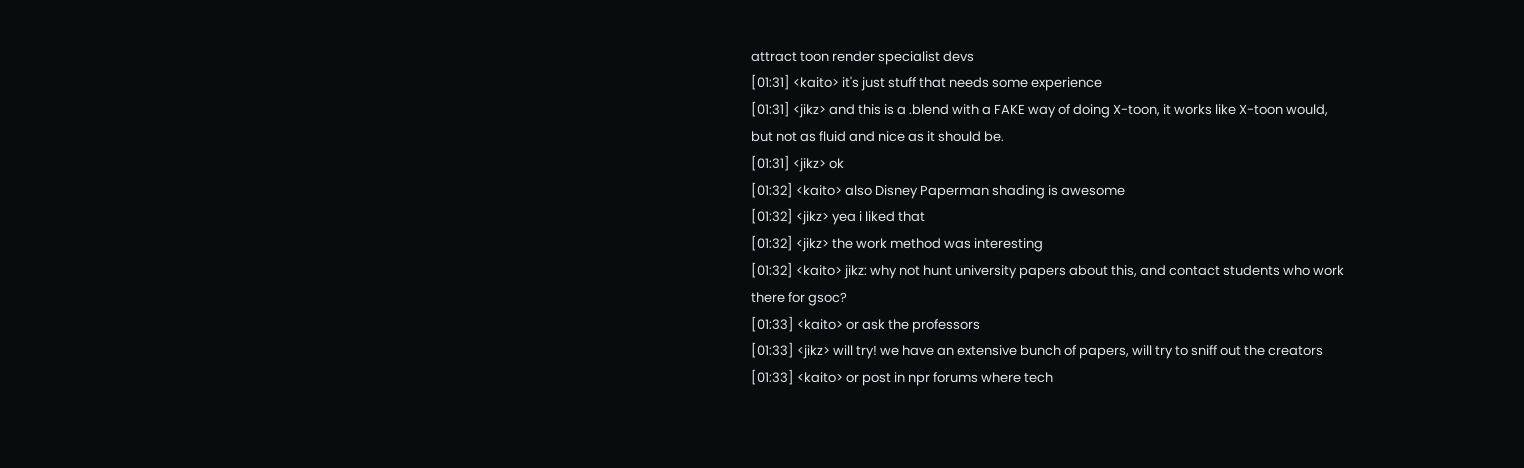attract toon render specialist devs
[01:31] <kaito> it's just stuff that needs some experience
[01:31] <jikz> and this is a .blend with a FAKE way of doing X-toon, it works like X-toon would,
but not as fluid and nice as it should be.
[01:31] <jikz> ok
[01:32] <kaito> also Disney Paperman shading is awesome
[01:32] <jikz> yea i liked that
[01:32] <jikz> the work method was interesting
[01:32] <kaito> jikz: why not hunt university papers about this, and contact students who work
there for gsoc?
[01:33] <kaito> or ask the professors
[01:33] <jikz> will try! we have an extensive bunch of papers, will try to sniff out the creators
[01:33] <kaito> or post in npr forums where tech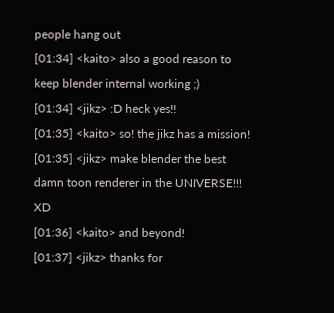people hang out
[01:34] <kaito> also a good reason to keep blender internal working ;)
[01:34] <jikz> :D heck yes!!
[01:35] <kaito> so! the jikz has a mission!
[01:35] <jikz> make blender the best damn toon renderer in the UNIVERSE!!! XD
[01:36] <kaito> and beyond!
[01:37] <jikz> thanks for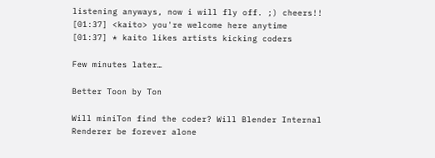listening anyways, now i will fly off. ;) cheers!!
[01:37] <kaito> you're welcome here anytime
[01:37] * kaito likes artists kicking coders

Few minutes later…

Better Toon by Ton

Will miniTon find the coder? Will Blender Internal Renderer be forever alone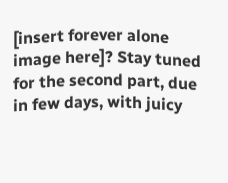[insert forever alone image here]? Stay tuned for the second part, due in few days, with juicy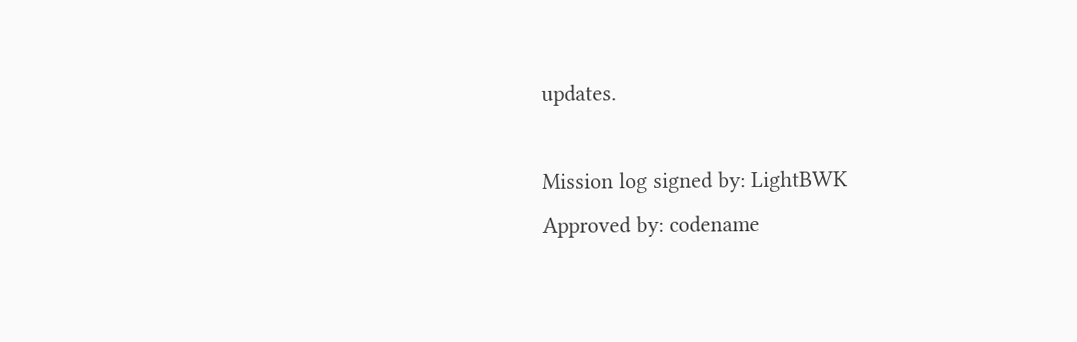updates.

Mission log signed by: LightBWK
Approved by: codename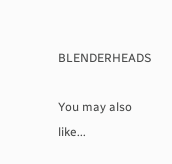BLENDERHEADS

You may also like...